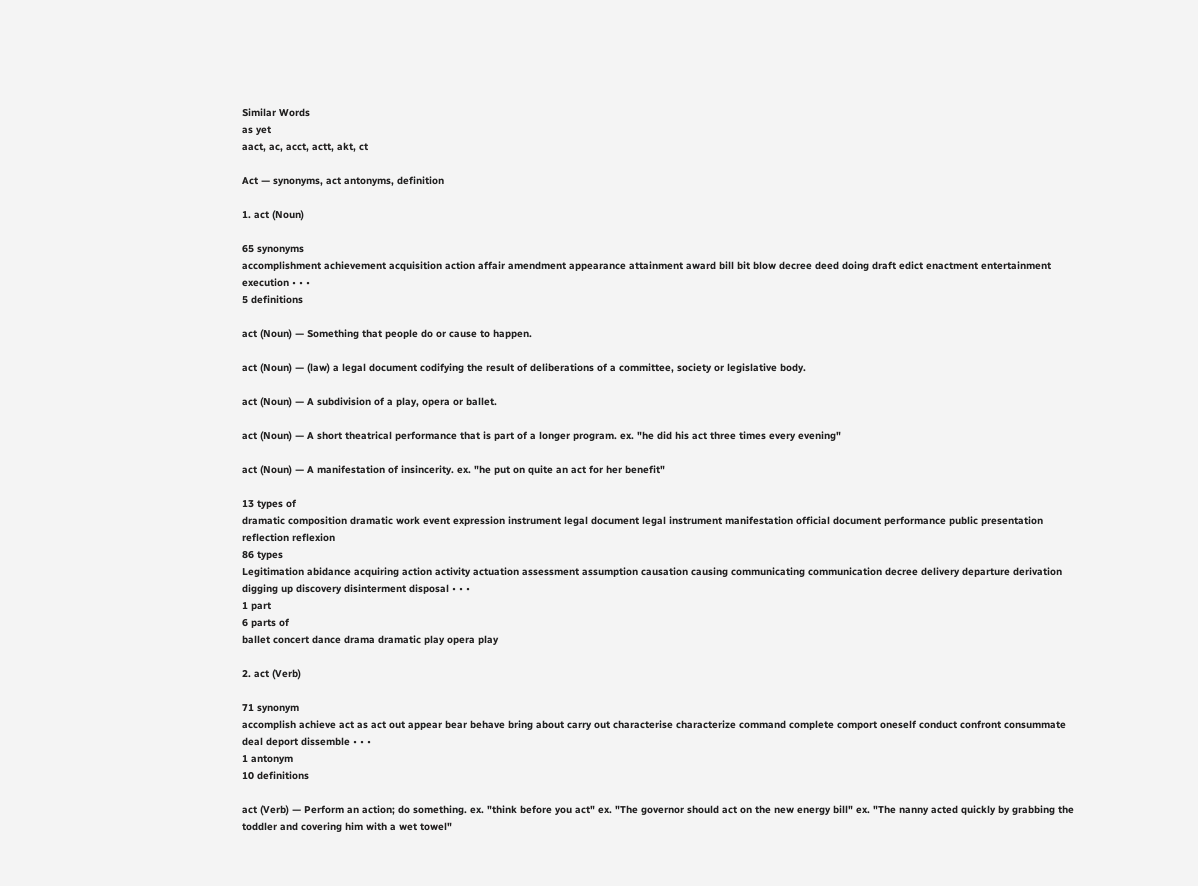Similar Words
as yet
aact, ac, acct, actt, akt, ct

Act — synonyms, act antonyms, definition

1. act (Noun)

65 synonyms
accomplishment achievement acquisition action affair amendment appearance attainment award bill bit blow decree deed doing draft edict enactment entertainment execution • • •
5 definitions

act (Noun) — Something that people do or cause to happen.

act (Noun) — (law) a legal document codifying the result of deliberations of a committee, society or legislative body.

act (Noun) — A subdivision of a play, opera or ballet.

act (Noun) — A short theatrical performance that is part of a longer program. ex. "he did his act three times every evening"

act (Noun) — A manifestation of insincerity. ex. "he put on quite an act for her benefit"

13 types of
dramatic composition dramatic work event expression instrument legal document legal instrument manifestation official document performance public presentation reflection reflexion
86 types
Legitimation abidance acquiring action activity actuation assessment assumption causation causing communicating communication decree delivery departure derivation digging up discovery disinterment disposal • • •
1 part
6 parts of
ballet concert dance drama dramatic play opera play

2. act (Verb)

71 synonym
accomplish achieve act as act out appear bear behave bring about carry out characterise characterize command complete comport oneself conduct confront consummate deal deport dissemble • • •
1 antonym
10 definitions

act (Verb) — Perform an action; do something. ex. "think before you act" ex. "The governor should act on the new energy bill" ex. "The nanny acted quickly by grabbing the toddler and covering him with a wet towel"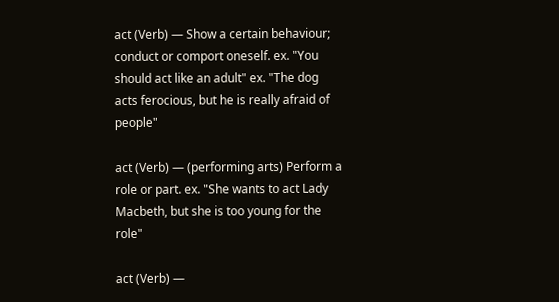act (Verb) — Show a certain behaviour; conduct or comport oneself. ex. "You should act like an adult" ex. "The dog acts ferocious, but he is really afraid of people"

act (Verb) — (performing arts) Perform a role or part. ex. "She wants to act Lady Macbeth, but she is too young for the role"

act (Verb) —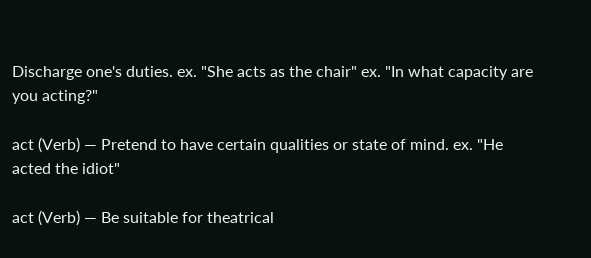Discharge one's duties. ex. "She acts as the chair" ex. "In what capacity are you acting?"

act (Verb) — Pretend to have certain qualities or state of mind. ex. "He acted the idiot"

act (Verb) — Be suitable for theatrical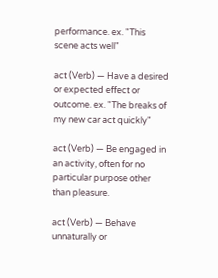performance. ex. "This scene acts well"

act (Verb) — Have a desired or expected effect or outcome. ex. "The breaks of my new car act quickly"

act (Verb) — Be engaged in an activity, often for no particular purpose other than pleasure.

act (Verb) — Behave unnaturally or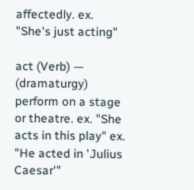affectedly. ex. "She's just acting"

act (Verb) — (dramaturgy) perform on a stage or theatre. ex. "She acts in this play" ex. "He acted in 'Julius Caesar'"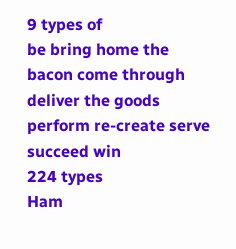9 types of
be bring home the bacon come through deliver the goods perform re-create serve succeed win
224 types
Ham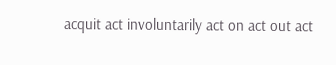acquit act involuntarily act on act out act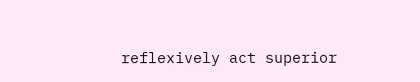reflexively act superior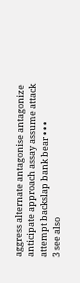aggress alternate antagonise antagonize anticipate approach assay assume attack attempt backslap bank bear • • •
3 see also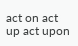act on act up act upon